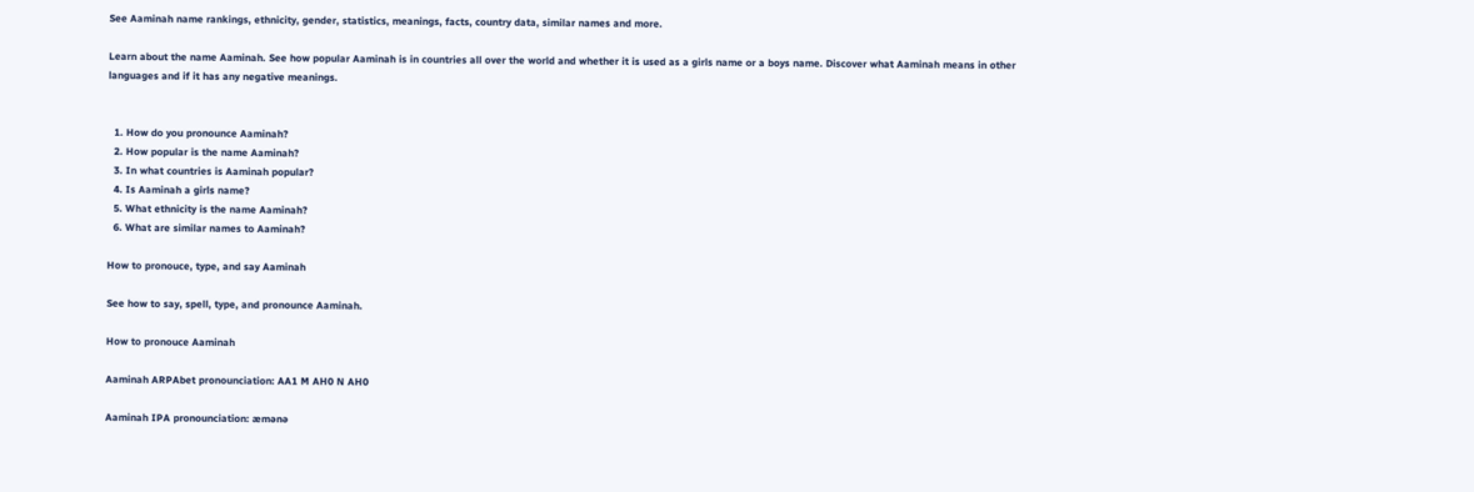See Aaminah name rankings, ethnicity, gender, statistics, meanings, facts, country data, similar names and more.

Learn about the name Aaminah. See how popular Aaminah is in countries all over the world and whether it is used as a girls name or a boys name. Discover what Aaminah means in other languages and if it has any negative meanings.


  1. How do you pronounce Aaminah?
  2. How popular is the name Aaminah?
  3. In what countries is Aaminah popular?
  4. Is Aaminah a girls name?
  5. What ethnicity is the name Aaminah?
  6. What are similar names to Aaminah?

How to pronouce, type, and say Aaminah

See how to say, spell, type, and pronounce Aaminah.

How to pronouce Aaminah

Aaminah ARPAbet pronounciation: AA1 M AH0 N AH0

Aaminah IPA pronounciation: æmənə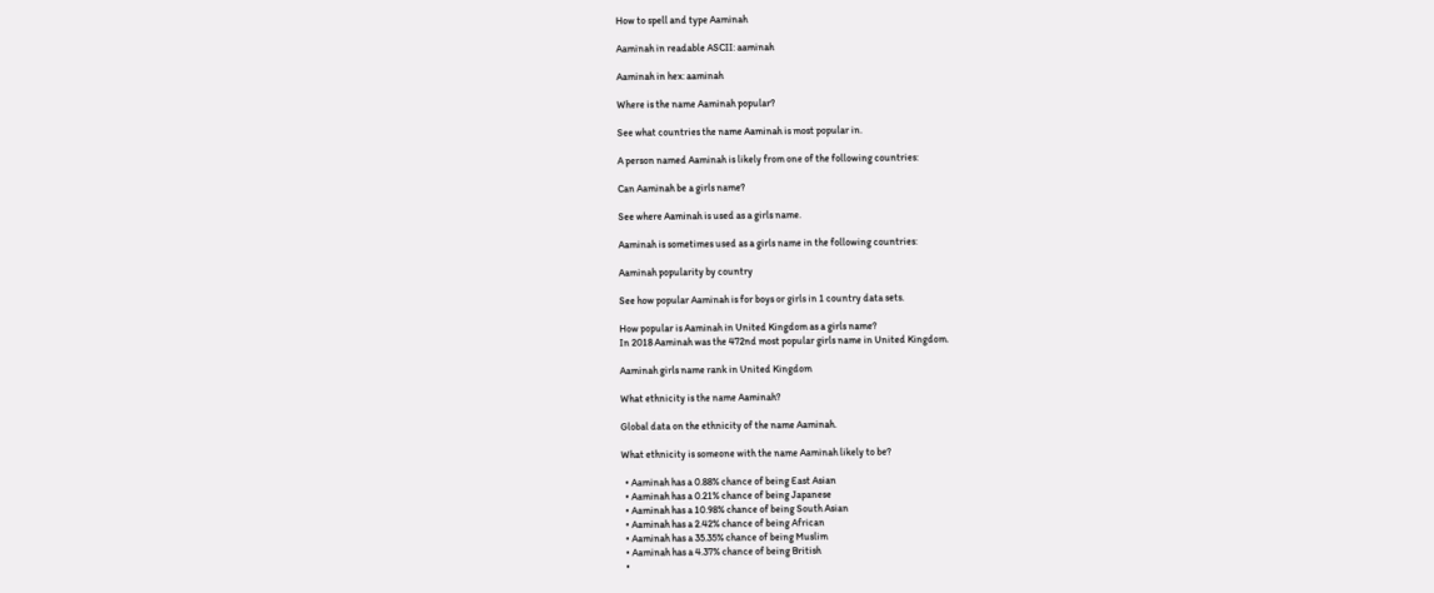How to spell and type Aaminah

Aaminah in readable ASCII: aaminah

Aaminah in hex: aaminah

Where is the name Aaminah popular?

See what countries the name Aaminah is most popular in.

A person named Aaminah is likely from one of the following countries:

Can Aaminah be a girls name?

See where Aaminah is used as a girls name.

Aaminah is sometimes used as a girls name in the following countries:

Aaminah popularity by country

See how popular Aaminah is for boys or girls in 1 country data sets.

How popular is Aaminah in United Kingdom as a girls name?
In 2018 Aaminah was the 472nd most popular girls name in United Kingdom.

Aaminah girls name rank in United Kingdom

What ethnicity is the name Aaminah?

Global data on the ethnicity of the name Aaminah.

What ethnicity is someone with the name Aaminah likely to be?

  • Aaminah has a 0.88% chance of being East Asian
  • Aaminah has a 0.21% chance of being Japanese
  • Aaminah has a 10.98% chance of being South Asian
  • Aaminah has a 2.42% chance of being African
  • Aaminah has a 35.35% chance of being Muslim
  • Aaminah has a 4.37% chance of being British
  •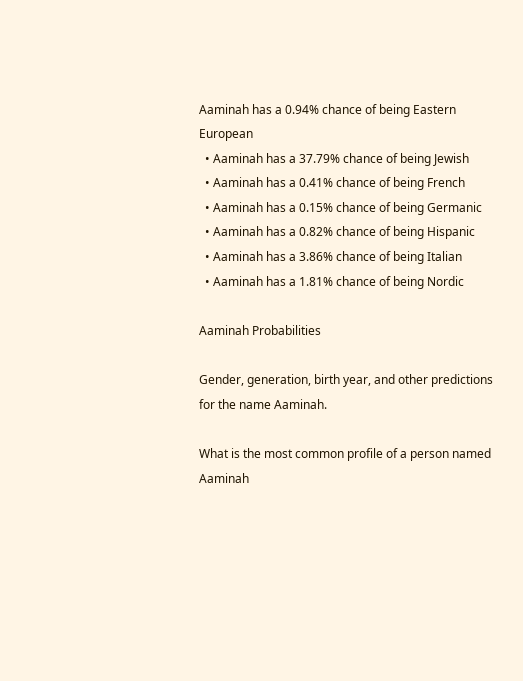Aaminah has a 0.94% chance of being Eastern European
  • Aaminah has a 37.79% chance of being Jewish
  • Aaminah has a 0.41% chance of being French
  • Aaminah has a 0.15% chance of being Germanic
  • Aaminah has a 0.82% chance of being Hispanic
  • Aaminah has a 3.86% chance of being Italian
  • Aaminah has a 1.81% chance of being Nordic

Aaminah Probabilities

Gender, generation, birth year, and other predictions for the name Aaminah.

What is the most common profile of a person named Aaminah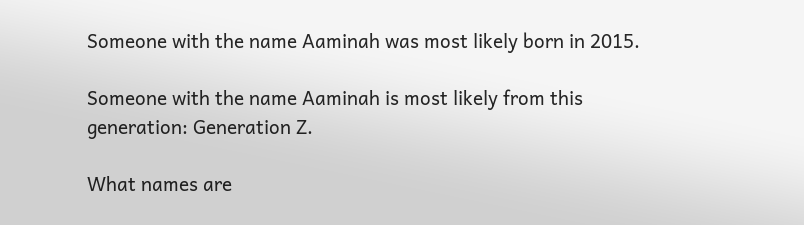Someone with the name Aaminah was most likely born in 2015.

Someone with the name Aaminah is most likely from this generation: Generation Z.

What names are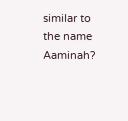similar to the name Aaminah?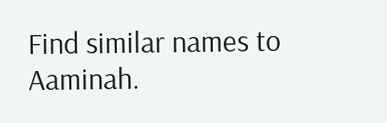Find similar names to Aaminah.